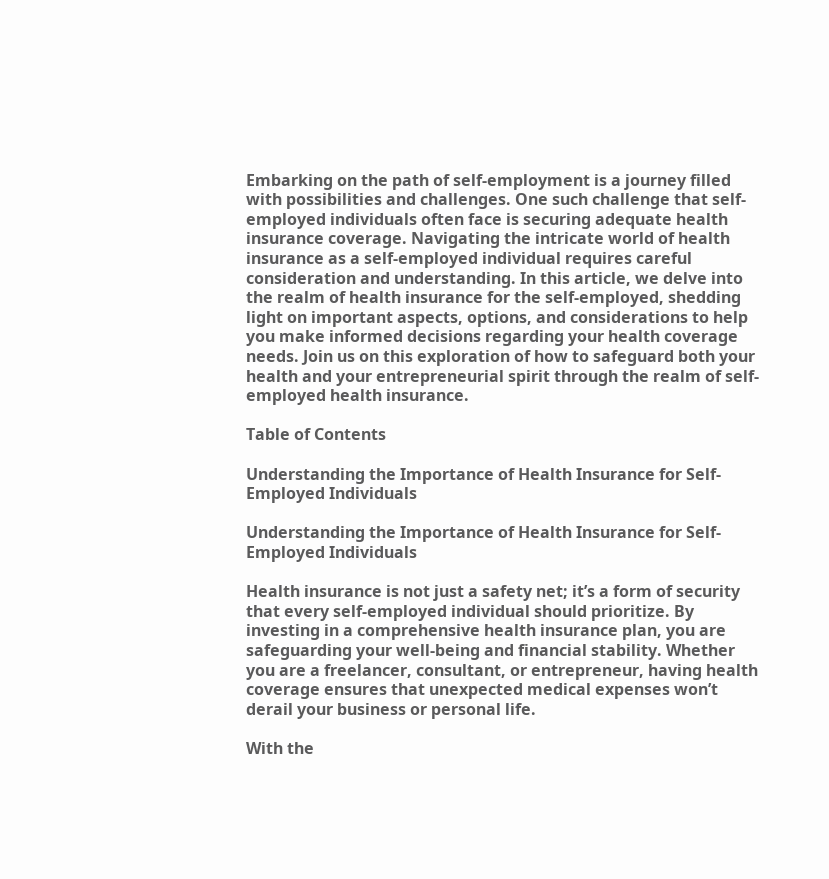Embarking on the path of self-employment is a journey filled with possibilities and challenges. One such challenge that self-employed individuals often face is securing adequate health insurance coverage. Navigating the intricate world of health insurance as a self-employed individual requires careful consideration and understanding. In this article, we delve into the realm of health insurance for the self-employed, shedding light on important aspects, options, and considerations to help you make informed decisions regarding your health coverage needs. Join us on this exploration of how to safeguard both your health and your entrepreneurial spirit through the realm of self-employed health insurance.

Table of Contents

Understanding the Importance of Health Insurance for Self-Employed Individuals

Understanding the Importance of Health Insurance for Self-Employed Individuals

Health insurance is not just a safety net; it’s a form of security that every self-employed individual should prioritize. By investing in a comprehensive health insurance plan, you are safeguarding your well-being and financial stability. Whether you are a freelancer, consultant, or entrepreneur, having health coverage ensures that unexpected medical expenses won’t derail your business or personal life.

With the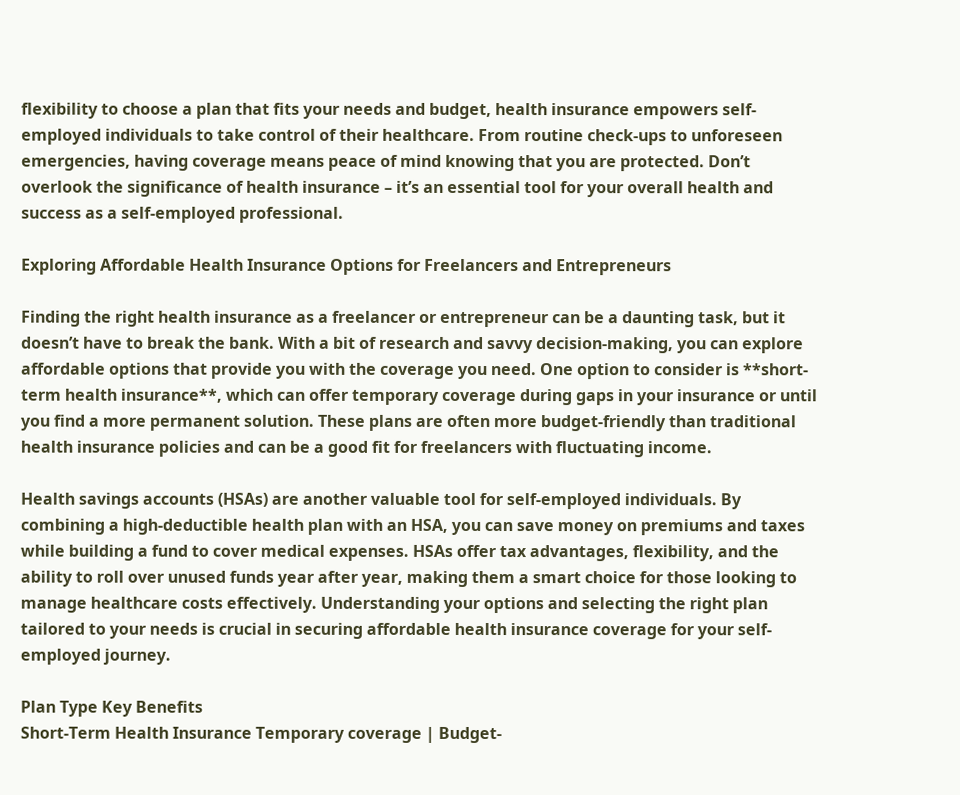flexibility to choose a plan that fits your needs and budget, health insurance empowers self-employed individuals to take control of their healthcare. From routine check-ups to unforeseen emergencies, having coverage means peace of mind knowing that you are protected. Don’t overlook the significance of health insurance – it’s an essential tool for your overall health and success as a self-employed professional.

Exploring Affordable Health Insurance Options for Freelancers and Entrepreneurs

Finding the right health insurance as a freelancer or entrepreneur can be a daunting task, but it doesn’t have to break the bank. With a bit of research and savvy decision-making, you can explore affordable options that provide you with the coverage you need. One option to consider is **short-term health insurance**, which can offer temporary coverage during gaps in your insurance or until you find a more permanent solution. These plans are often more budget-friendly than traditional health insurance policies and can be a good fit for freelancers with fluctuating income.

Health savings accounts (HSAs) are another valuable tool for self-employed individuals. By combining a high-deductible health plan with an HSA, you can save money on premiums and taxes while building a fund to cover medical expenses. HSAs offer tax advantages, flexibility, and the ability to roll over unused funds year after year, making them a smart choice for those looking to manage healthcare costs effectively. Understanding your options and selecting the right plan tailored to your needs is crucial in securing affordable health insurance coverage for your self-employed journey.

Plan Type Key Benefits
Short-Term Health Insurance Temporary coverage | Budget-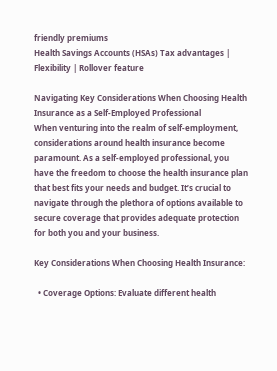friendly premiums
Health Savings Accounts (HSAs) Tax advantages | Flexibility | Rollover feature

Navigating Key Considerations When Choosing Health Insurance as a Self-Employed Professional
When venturing into the realm of self-employment, considerations around health insurance become paramount. As a self-employed professional, you have the freedom to choose the health insurance plan that best fits your needs and budget. It’s crucial to navigate through the plethora of options available to secure coverage that provides adequate protection for both you and your business.

Key Considerations When Choosing Health Insurance:

  • Coverage Options: Evaluate different health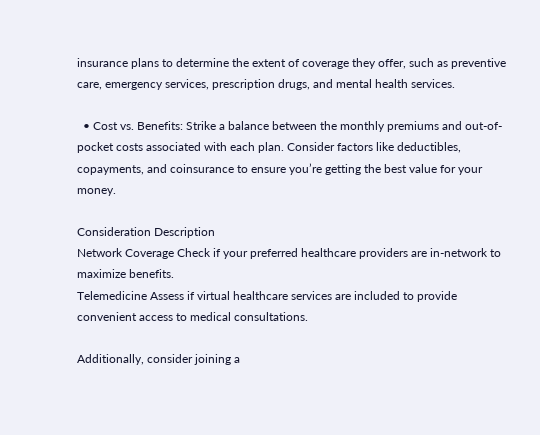insurance plans to determine the extent of coverage they offer, such as preventive care, emergency services, prescription drugs, and mental health services.

  • Cost vs. Benefits: Strike a balance between the monthly premiums and out-of-pocket costs associated with each plan. Consider factors like deductibles, copayments, and coinsurance to ensure you’re getting the best value for your money.

Consideration Description
Network Coverage Check if your preferred healthcare providers are in-network to maximize benefits.
Telemedicine Assess if virtual healthcare services are included to provide convenient access to medical consultations.

Additionally, consider joining a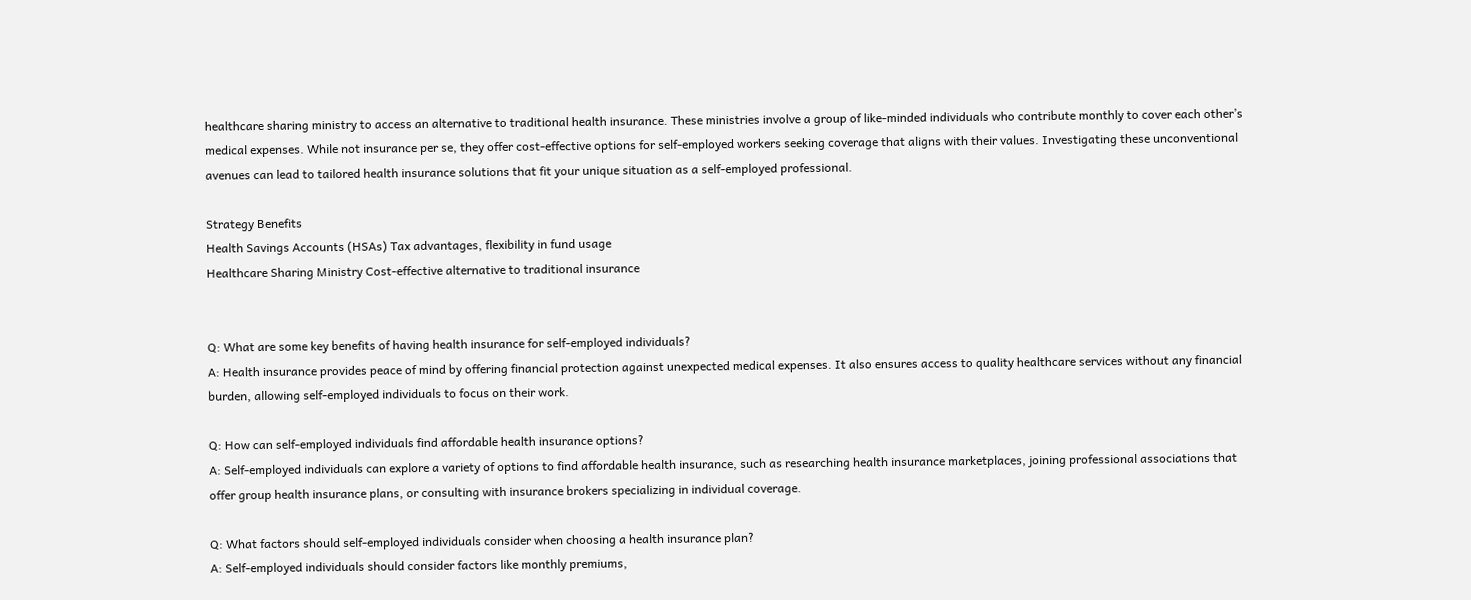healthcare sharing ministry to access an alternative to traditional health insurance. These ministries involve a group of like-minded individuals who contribute monthly to cover each other’s medical expenses. While not insurance per se, they offer cost-effective options for self-employed workers seeking coverage that aligns with their values. Investigating these unconventional avenues can lead to tailored health insurance solutions that fit your unique situation as a self-employed professional.

Strategy Benefits
Health Savings Accounts (HSAs) Tax advantages, flexibility in fund usage
Healthcare Sharing Ministry Cost-effective alternative to traditional insurance


Q: What are some key benefits of having health insurance for self-employed individuals?
A: Health insurance provides peace of mind by offering financial protection against unexpected medical expenses. It also ensures access to quality healthcare services without any financial burden, allowing self-employed individuals to focus on their work.

Q: How can self-employed individuals find affordable health insurance options?
A: Self-employed individuals can explore a variety of options to find affordable health insurance, such as researching health insurance marketplaces, joining professional associations that offer group health insurance plans, or consulting with insurance brokers specializing in individual coverage.

Q: What factors should self-employed individuals consider when choosing a health insurance plan?
A: Self-employed individuals should consider factors like monthly premiums,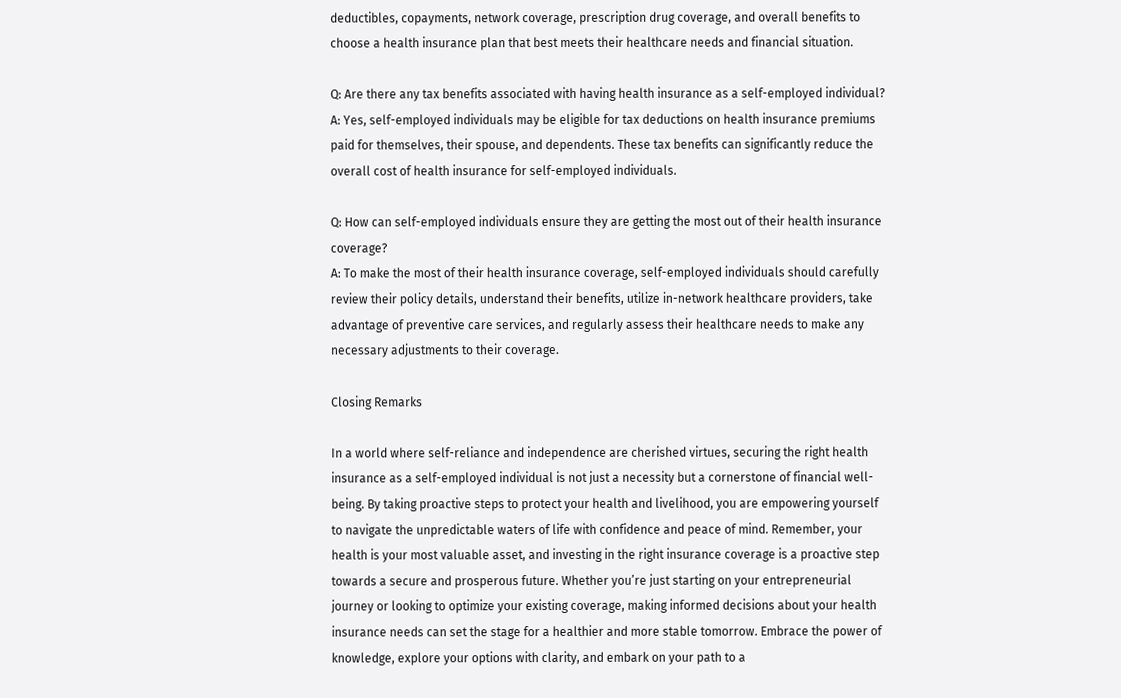deductibles, copayments, network coverage, prescription drug coverage, and overall benefits to choose a health insurance plan that best meets their healthcare needs and financial situation.

Q: Are there any tax benefits associated with having health insurance as a self-employed individual?
A: Yes, self-employed individuals may be eligible for tax deductions on health insurance premiums paid for themselves, their spouse, and dependents. These tax benefits can significantly reduce the overall cost of health insurance for self-employed individuals.

Q: How can self-employed individuals ensure they are getting the most out of their health insurance coverage?
A: To make the most of their health insurance coverage, self-employed individuals should carefully review their policy details, understand their benefits, utilize in-network healthcare providers, take advantage of preventive care services, and regularly assess their healthcare needs to make any necessary adjustments to their coverage.

Closing Remarks

In a world where self-reliance and independence are cherished virtues, securing the right health insurance as a self-employed individual is not just a necessity but a cornerstone of financial well-being. By taking proactive steps to protect your health and livelihood, you are empowering yourself to navigate the unpredictable waters of life with confidence and peace of mind. Remember, your health is your most valuable asset, and investing in the right insurance coverage is a proactive step towards a secure and prosperous future. Whether you’re just starting on your entrepreneurial journey or looking to optimize your existing coverage, making informed decisions about your health insurance needs can set the stage for a healthier and more stable tomorrow. Embrace the power of knowledge, explore your options with clarity, and embark on your path to a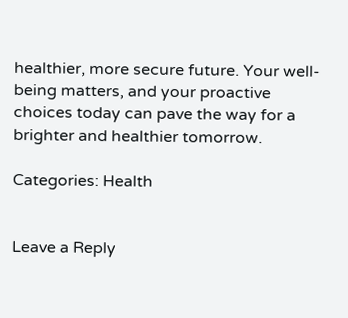healthier, more secure future. Your well-being matters, and your proactive choices today can pave the way for a brighter and healthier tomorrow.

Categories: Health


Leave a Reply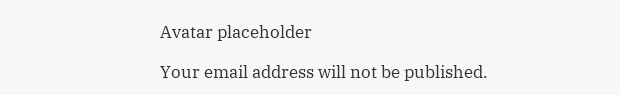Avatar placeholder

Your email address will not be published.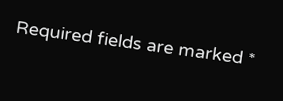Required fields are marked *